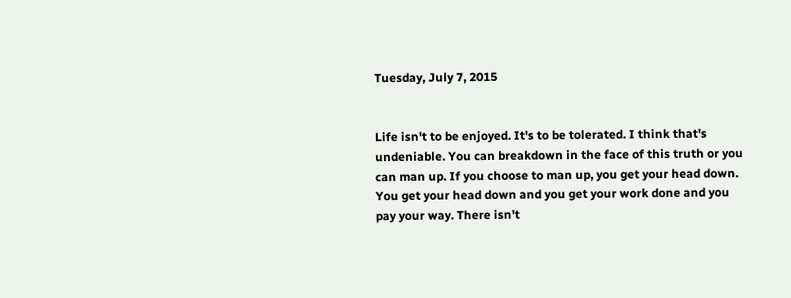Tuesday, July 7, 2015


Life isn't to be enjoyed. It's to be tolerated. I think that's undeniable. You can breakdown in the face of this truth or you can man up. If you choose to man up, you get your head down. You get your head down and you get your work done and you pay your way. There isn't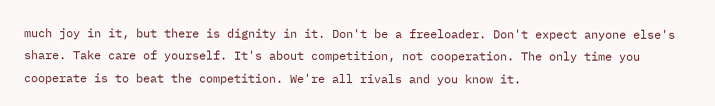much joy in it, but there is dignity in it. Don't be a freeloader. Don't expect anyone else's share. Take care of yourself. It's about competition, not cooperation. The only time you cooperate is to beat the competition. We're all rivals and you know it.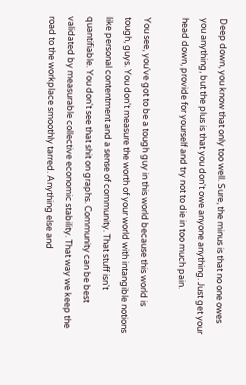Deep down, you know that only too well. Sure, the minus is that no one owes you anything, but the plus is that you don't owe anyone anything. Just get your head down, provide for yourself and try not to die in too much pain.

You see, you've got to be a tough guy in this world because this world is tough, guys. You don't measure the worth of your world with intangible notions like personal contentment and a sense of community. That stuff isn't quantifiable. You don't see that shit on graphs. Community can be best validated by measurable collective economic stability. That way we keep the road to the workplace smoothly tarred. Anything else and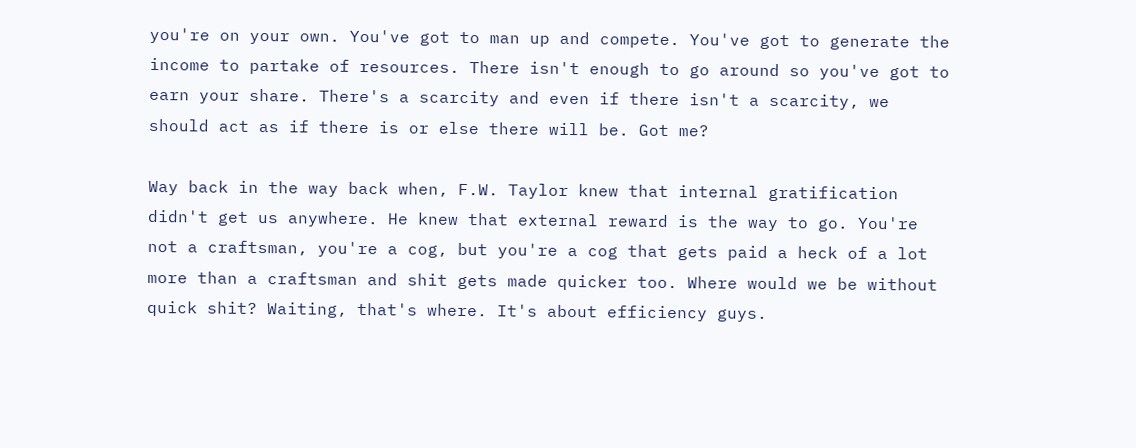you're on your own. You've got to man up and compete. You've got to generate the income to partake of resources. There isn't enough to go around so you've got to earn your share. There's a scarcity and even if there isn't a scarcity, we should act as if there is or else there will be. Got me?

Way back in the way back when, F.W. Taylor knew that internal gratification didn't get us anywhere. He knew that external reward is the way to go. You're not a craftsman, you're a cog, but you're a cog that gets paid a heck of a lot more than a craftsman and shit gets made quicker too. Where would we be without quick shit? Waiting, that's where. It's about efficiency guys.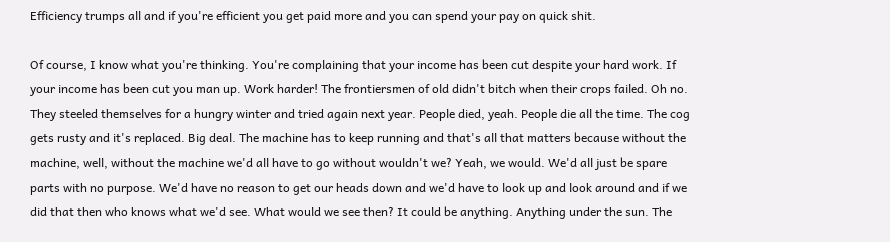Efficiency trumps all and if you're efficient you get paid more and you can spend your pay on quick shit.

Of course, I know what you're thinking. You're complaining that your income has been cut despite your hard work. If your income has been cut you man up. Work harder! The frontiersmen of old didn't bitch when their crops failed. Oh no. They steeled themselves for a hungry winter and tried again next year. People died, yeah. People die all the time. The cog gets rusty and it's replaced. Big deal. The machine has to keep running and that's all that matters because without the machine, well, without the machine we'd all have to go without wouldn't we? Yeah, we would. We'd all just be spare parts with no purpose. We'd have no reason to get our heads down and we'd have to look up and look around and if we did that then who knows what we'd see. What would we see then? It could be anything. Anything under the sun. The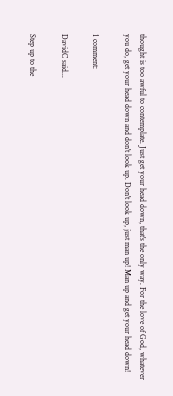thought is too awful to contemplate. Just get your head down, that's the only way. For the love of God, whatever you do, get your head down and don't look up. Don't look up, just man up! Man up and get your head down!

1 comment:

DavidC said...

Step up to the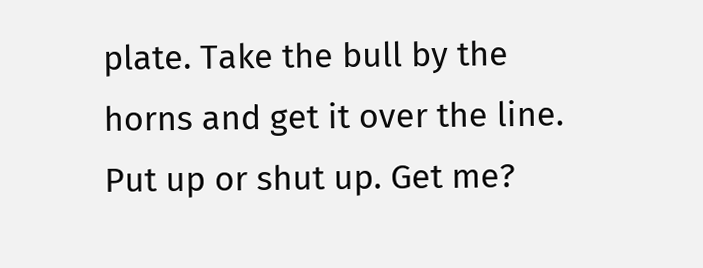plate. Take the bull by the horns and get it over the line. Put up or shut up. Get me?